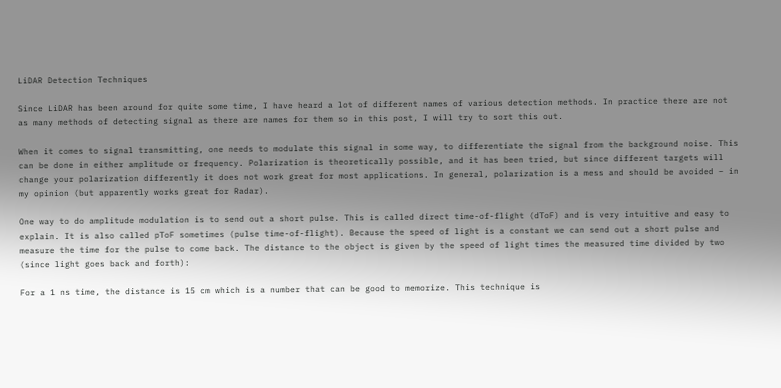LiDAR Detection Techniques

Since LiDAR has been around for quite some time, I have heard a lot of different names of various detection methods. In practice there are not as many methods of detecting signal as there are names for them so in this post, I will try to sort this out.

When it comes to signal transmitting, one needs to modulate this signal in some way, to differentiate the signal from the background noise. This can be done in either amplitude or frequency. Polarization is theoretically possible, and it has been tried, but since different targets will change your polarization differently it does not work great for most applications. In general, polarization is a mess and should be avoided – in my opinion (but apparently works great for Radar).

One way to do amplitude modulation is to send out a short pulse. This is called direct time-of-flight (dToF) and is very intuitive and easy to explain. It is also called pToF sometimes (pulse time-of-flight). Because the speed of light is a constant we can send out a short pulse and measure the time for the pulse to come back. The distance to the object is given by the speed of light times the measured time divided by two (since light goes back and forth):

For a 1 ns time, the distance is 15 cm which is a number that can be good to memorize. This technique is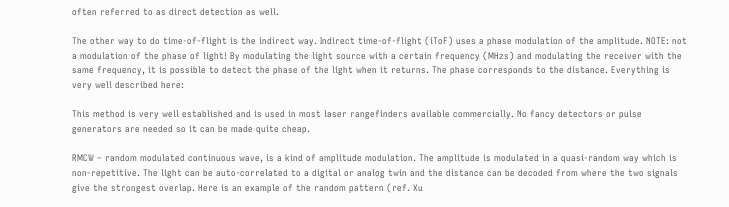often referred to as direct detection as well.

The other way to do time-of-flight is the indirect way. Indirect time-of-flight (iToF) uses a phase modulation of the amplitude. NOTE: not a modulation of the phase of light! By modulating the light source with a certain frequency (MHzs) and modulating the receiver with the same frequency, it is possible to detect the phase of the light when it returns. The phase corresponds to the distance. Everything is very well described here:

This method is very well established and is used in most laser rangefinders available commercially. No fancy detectors or pulse generators are needed so it can be made quite cheap.

RMCW – random modulated continuous wave, is a kind of amplitude modulation. The amplitude is modulated in a quasi-random way which is non-repetitive. The light can be auto-correlated to a digital or analog twin and the distance can be decoded from where the two signals give the strongest overlap. Here is an example of the random pattern (ref. Xu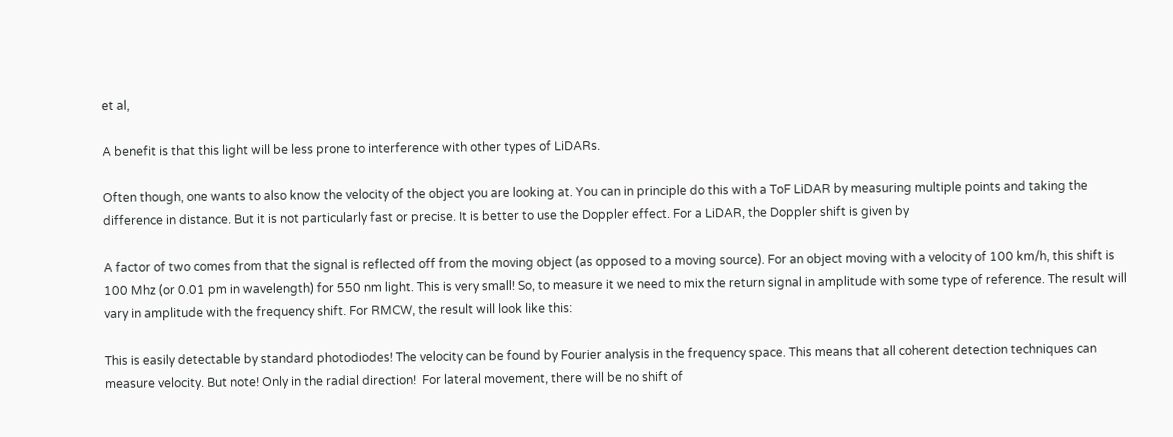et al,

A benefit is that this light will be less prone to interference with other types of LiDARs.

Often though, one wants to also know the velocity of the object you are looking at. You can in principle do this with a ToF LiDAR by measuring multiple points and taking the difference in distance. But it is not particularly fast or precise. It is better to use the Doppler effect. For a LiDAR, the Doppler shift is given by

A factor of two comes from that the signal is reflected off from the moving object (as opposed to a moving source). For an object moving with a velocity of 100 km/h, this shift is 100 Mhz (or 0.01 pm in wavelength) for 550 nm light. This is very small! So, to measure it we need to mix the return signal in amplitude with some type of reference. The result will vary in amplitude with the frequency shift. For RMCW, the result will look like this:

This is easily detectable by standard photodiodes! The velocity can be found by Fourier analysis in the frequency space. This means that all coherent detection techniques can measure velocity. But note! Only in the radial direction!  For lateral movement, there will be no shift of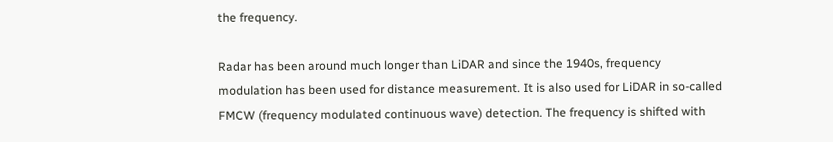the frequency.

Radar has been around much longer than LiDAR and since the 1940s, frequency modulation has been used for distance measurement. It is also used for LiDAR in so-called FMCW (frequency modulated continuous wave) detection. The frequency is shifted with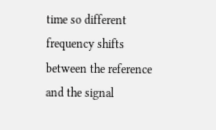time so different frequency shifts between the reference and the signal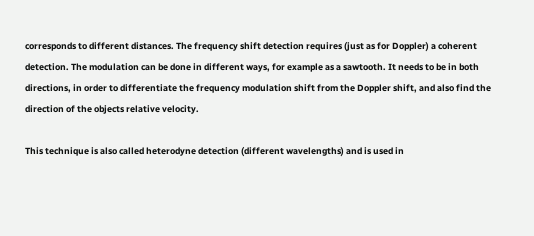corresponds to different distances. The frequency shift detection requires (just as for Doppler) a coherent detection. The modulation can be done in different ways, for example as a sawtooth. It needs to be in both directions, in order to differentiate the frequency modulation shift from the Doppler shift, and also find the direction of the objects relative velocity.

This technique is also called heterodyne detection (different wavelengths) and is used in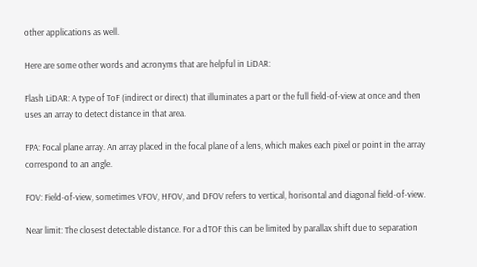other applications as well.

Here are some other words and acronyms that are helpful in LiDAR:

Flash LiDAR: A type of ToF (indirect or direct) that illuminates a part or the full field-of-view at once and then uses an array to detect distance in that area.

FPA: Focal plane array. An array placed in the focal plane of a lens, which makes each pixel or point in the array correspond to an angle.

FOV: Field-of-view, sometimes VFOV, HFOV, and DFOV refers to vertical, horisontal and diagonal field-of-view.

Near limit: The closest detectable distance. For a dTOF this can be limited by parallax shift due to separation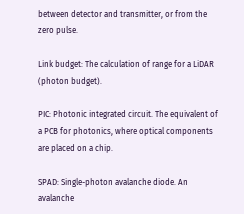between detector and transmitter, or from the zero pulse.

Link budget: The calculation of range for a LiDAR (photon budget).

PIC: Photonic integrated circuit. The equivalent of a PCB for photonics, where optical components are placed on a chip.

SPAD: Single-photon avalanche diode. An avalanche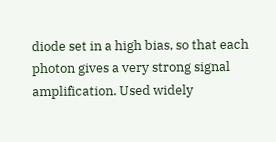diode set in a high bias, so that each photon gives a very strong signal amplification. Used widely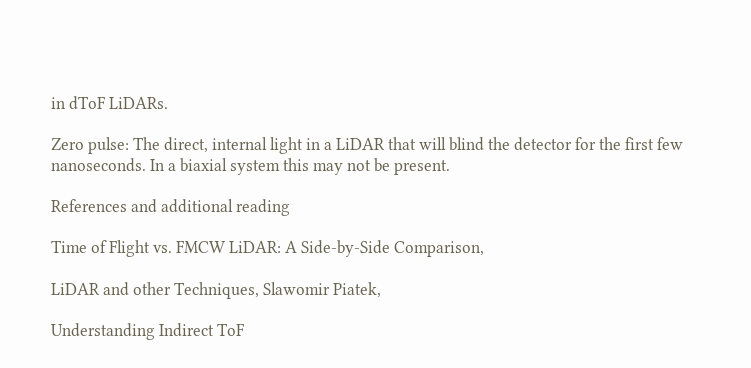in dToF LiDARs.

Zero pulse: The direct, internal light in a LiDAR that will blind the detector for the first few nanoseconds. In a biaxial system this may not be present.

References and additional reading

Time of Flight vs. FMCW LiDAR: A Side-by-Side Comparison,

LiDAR and other Techniques, Slawomir Piatek,

Understanding Indirect ToF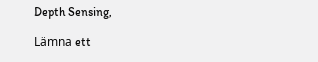Depth Sensing,

Lämna ett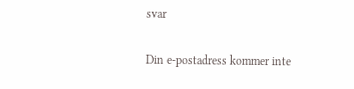svar

Din e-postadress kommer inte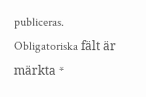publiceras. Obligatoriska fält är märkta *